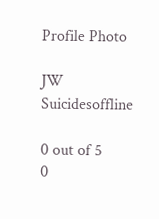Profile Photo

JW Suicidesoffline

0 out of 5
0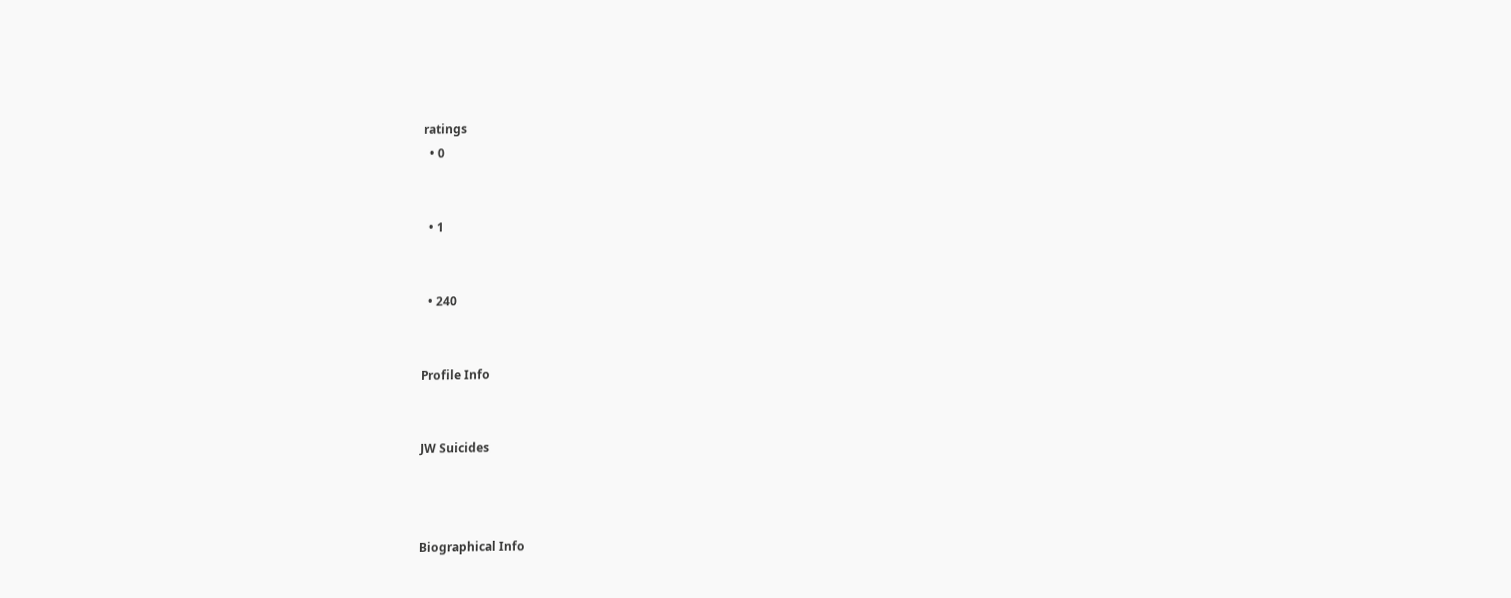ratings
  • 0


  • 1


  • 240


Profile Info


JW Suicides



Biographical Info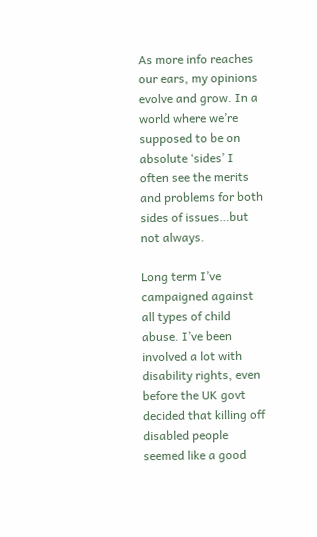As more info reaches our ears, my opinions evolve and grow. In a world where we’re supposed to be on absolute ‘sides’ I often see the merits and problems for both sides of issues…but not always.

Long term I’ve campaigned against all types of child abuse. I’ve been involved a lot with disability rights, even before the UK govt decided that killing off disabled people seemed like a good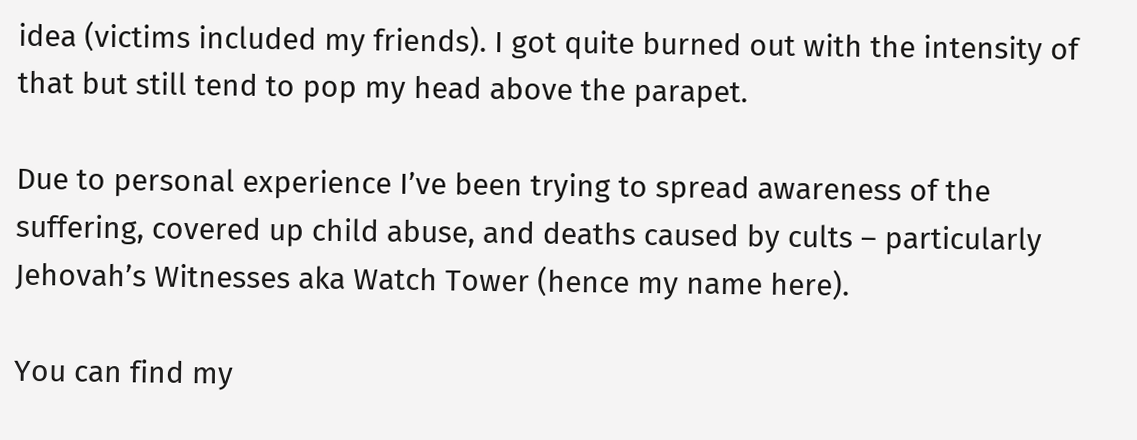idea (victims included my friends). I got quite burned out with the intensity of that but still tend to pop my head above the parapet.

Due to personal experience I’ve been trying to spread awareness of the suffering, covered up child abuse, and deaths caused by cults – particularly Jehovah’s Witnesses aka Watch Tower (hence my name here).

You can find my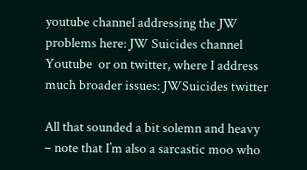youtube channel addressing the JW problems here: JW Suicides channel Youtube  or on twitter, where I address much broader issues: JWSuicides twitter

All that sounded a bit solemn and heavy – note that I’m also a sarcastic moo who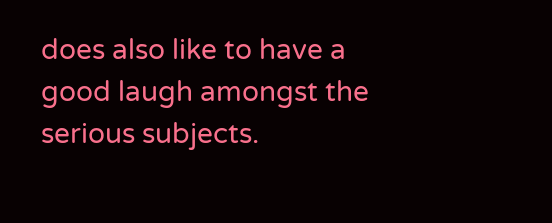does also like to have a good laugh amongst the serious subjects.